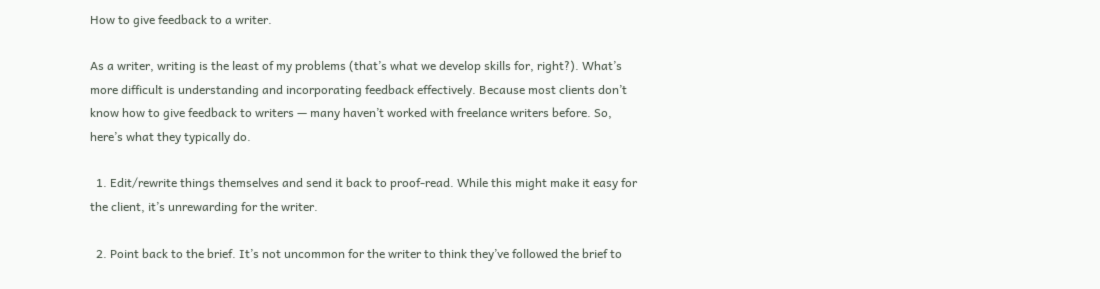How to give feedback to a writer.

As a writer, writing is the least of my problems (that’s what we develop skills for, right?). What’s more difficult is understanding and incorporating feedback effectively. Because most clients don’t know how to give feedback to writers — many haven’t worked with freelance writers before. So, here’s what they typically do.

  1. Edit/rewrite things themselves and send it back to proof-read. While this might make it easy for the client, it’s unrewarding for the writer.

  2. Point back to the brief. It’s not uncommon for the writer to think they’ve followed the brief to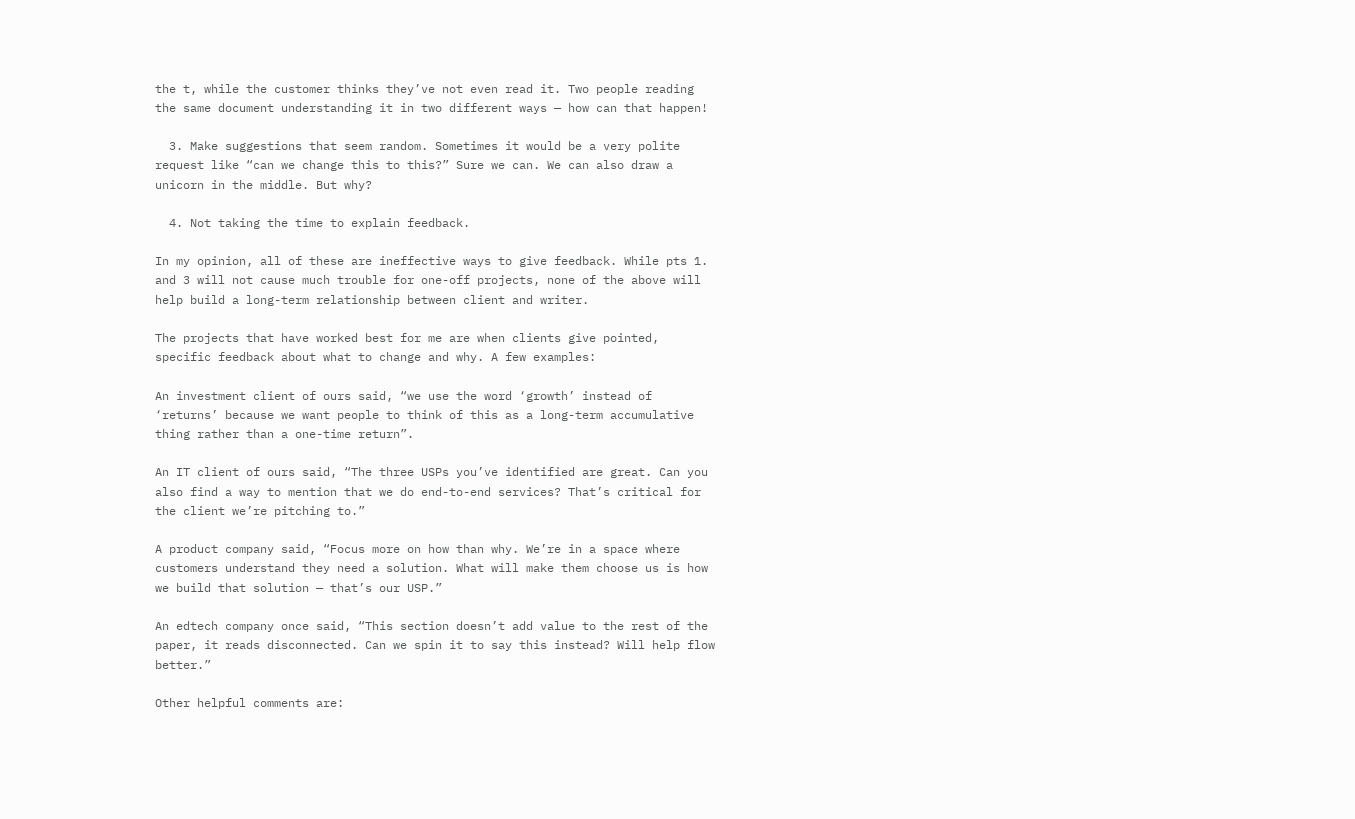the t, while the customer thinks they’ve not even read it. Two people reading the same document understanding it in two different ways — how can that happen!

  3. Make suggestions that seem random. Sometimes it would be a very polite request like “can we change this to this?” Sure we can. We can also draw a unicorn in the middle. But why?

  4. Not taking the time to explain feedback.

In my opinion, all of these are ineffective ways to give feedback. While pts 1. and 3 will not cause much trouble for one-off projects, none of the above will help build a long-term relationship between client and writer.

The projects that have worked best for me are when clients give pointed, specific feedback about what to change and why. A few examples:

An investment client of ours said, “we use the word ‘growth’ instead of ‘returns’ because we want people to think of this as a long-term accumulative thing rather than a one-time return”.

An IT client of ours said, “The three USPs you’ve identified are great. Can you also find a way to mention that we do end-to-end services? That’s critical for the client we’re pitching to.”

A product company said, “Focus more on how than why. We’re in a space where customers understand they need a solution. What will make them choose us is how we build that solution — that’s our USP.”

An edtech company once said, “This section doesn’t add value to the rest of the paper, it reads disconnected. Can we spin it to say this instead? Will help flow better.”

Other helpful comments are: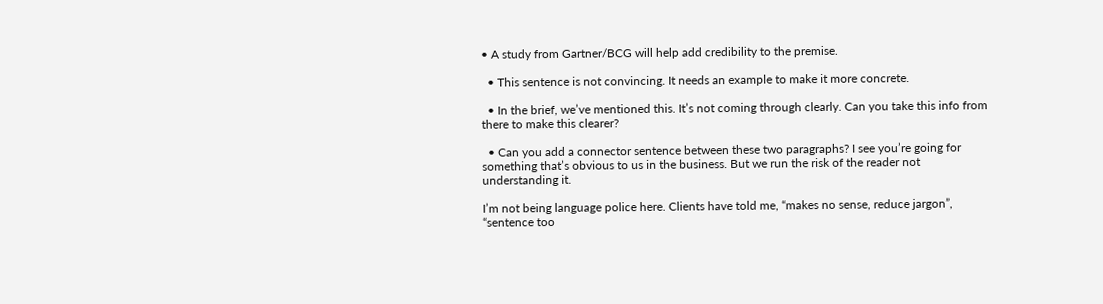• A study from Gartner/BCG will help add credibility to the premise.

  • This sentence is not convincing. It needs an example to make it more concrete.

  • In the brief, we’ve mentioned this. It’s not coming through clearly. Can you take this info from there to make this clearer?

  • Can you add a connector sentence between these two paragraphs? I see you’re going for something that’s obvious to us in the business. But we run the risk of the reader not understanding it.

I’m not being language police here. Clients have told me, “makes no sense, reduce jargon”, “sentence too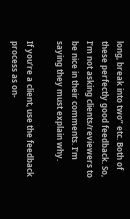long, break into two” etc. Both of these perfectly good feedback. So, I’m not asking clients/reviewers to be nice in their comments. I’m saying they must explain why.

If you’re a client, use the feedback process as on-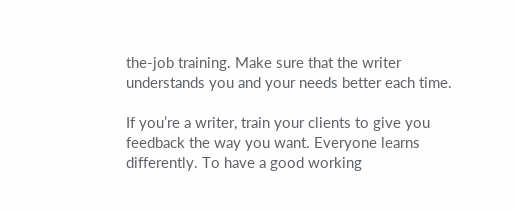the-job training. Make sure that the writer understands you and your needs better each time.

If you’re a writer, train your clients to give you feedback the way you want. Everyone learns differently. To have a good working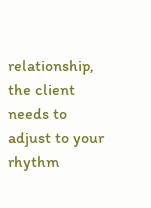relationship, the client needs to adjust to your rhythm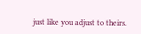just like you adjust to theirs.